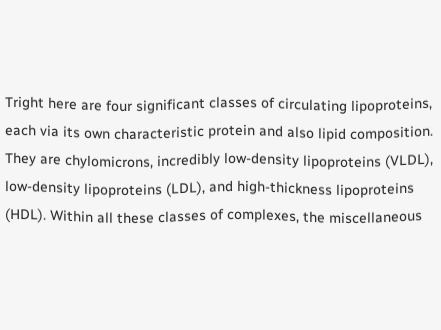Tright here are four significant classes of circulating lipoproteins, each via its own characteristic protein and also lipid composition. They are chylomicrons, incredibly low-density lipoproteins (VLDL), low-density lipoproteins (LDL), and high-thickness lipoproteins (HDL). Within all these classes of complexes, the miscellaneous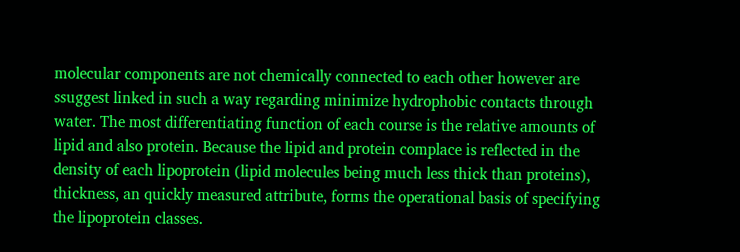molecular components are not chemically connected to each other however are ssuggest linked in such a way regarding minimize hydrophobic contacts through water. The most differentiating function of each course is the relative amounts of lipid and also protein. Because the lipid and protein complace is reflected in the density of each lipoprotein (lipid molecules being much less thick than proteins), thickness, an quickly measured attribute, forms the operational basis of specifying the lipoprotein classes.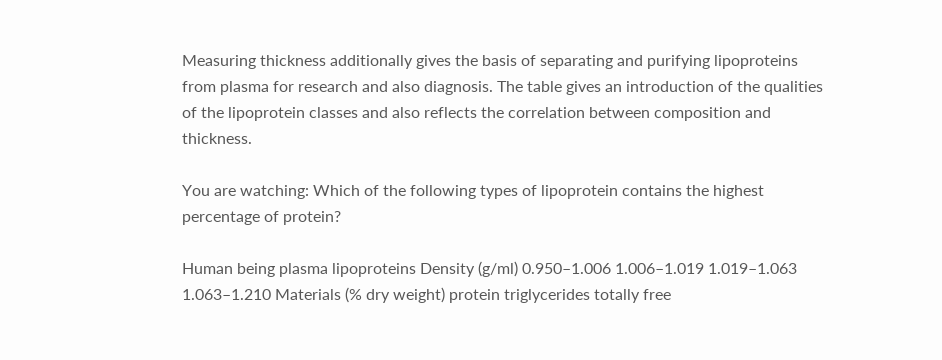Measuring thickness additionally gives the basis of separating and purifying lipoproteins from plasma for research and also diagnosis. The table gives an introduction of the qualities of the lipoprotein classes and also reflects the correlation between composition and thickness.

You are watching: Which of the following types of lipoprotein contains the highest percentage of protein?

Human being plasma lipoproteins Density (g/ml) 0.950–1.006 1.006–1.019 1.019–1.063 1.063–1.210 Materials (% dry weight) protein triglycerides totally free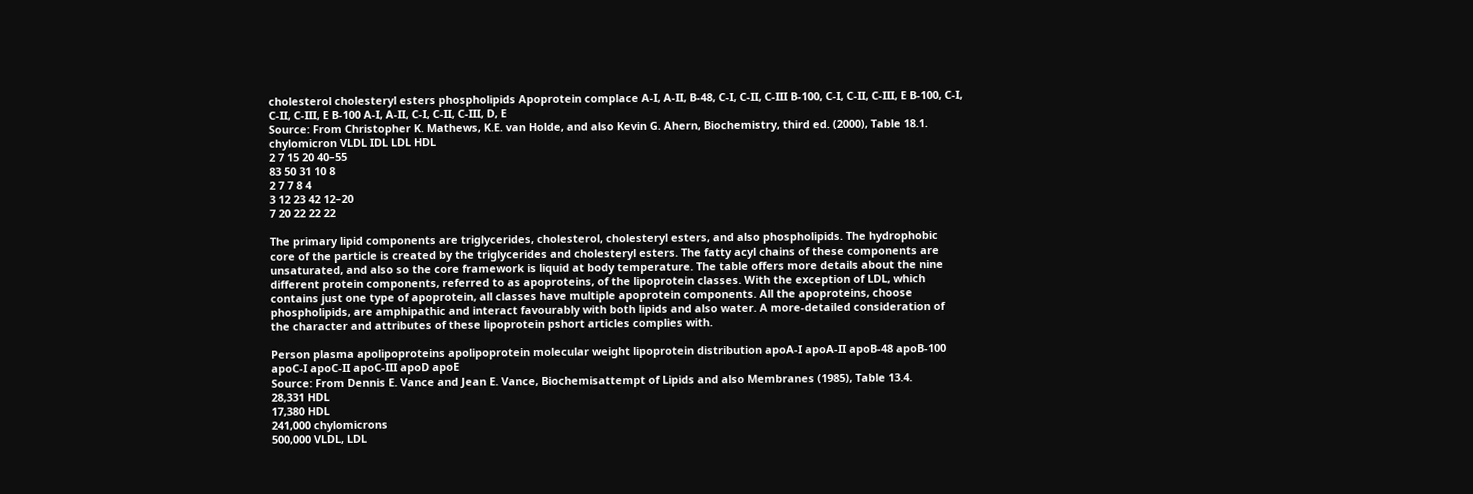cholesterol cholesteryl esters phospholipids Apoprotein complace A-I, A-II, B-48, C-I, C-II, C-III B-100, C-I, C-II, C-III, E B-100, C-I, C-II, C-III, E B-100 A-I, A-II, C-I, C-II, C-III, D, E
Source: From Christopher K. Mathews, K.E. van Holde, and also Kevin G. Ahern, Biochemistry, third ed. (2000), Table 18.1.
chylomicron VLDL IDL LDL HDL
2 7 15 20 40–55
83 50 31 10 8
2 7 7 8 4
3 12 23 42 12–20
7 20 22 22 22

The primary lipid components are triglycerides, cholesterol, cholesteryl esters, and also phospholipids. The hydrophobic core of the particle is created by the triglycerides and cholesteryl esters. The fatty acyl chains of these components are unsaturated, and also so the core framework is liquid at body temperature. The table offers more details about the nine different protein components, referred to as apoproteins, of the lipoprotein classes. With the exception of LDL, which contains just one type of apoprotein, all classes have multiple apoprotein components. All the apoproteins, choose phospholipids, are amphipathic and interact favourably with both lipids and also water. A more-detailed consideration of the character and attributes of these lipoprotein pshort articles complies with.

Person plasma apolipoproteins apolipoprotein molecular weight lipoprotein distribution apoA-I apoA-II apoB-48 apoB-100 apoC-I apoC-II apoC-III apoD apoE
Source: From Dennis E. Vance and Jean E. Vance, Biochemisattempt of Lipids and also Membranes (1985), Table 13.4.
28,331 HDL
17,380 HDL
241,000 chylomicrons
500,000 VLDL, LDL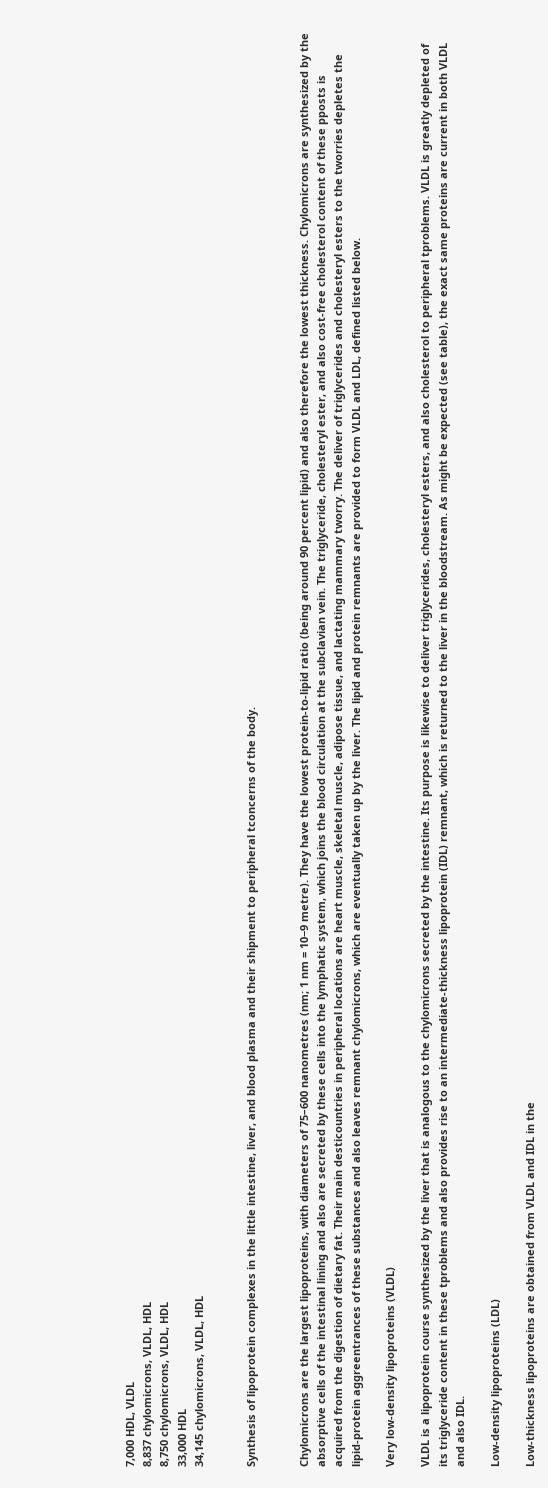7,000 HDL, VLDL
8,837 chylomicrons, VLDL, HDL
8,750 chylomicrons, VLDL, HDL
33,000 HDL
34,145 chylomicrons, VLDL, HDL


Synthesis of lipoprotein complexes in the little intestine, liver, and blood plasma and their shipment to peripheral tconcerns of the body.


Chylomicrons are the largest lipoproteins, with diameters of 75–600 nanometres (nm; 1 nm = 10−9 metre). They have the lowest protein-to-lipid ratio (being around 90 percent lipid) and also therefore the lowest thickness. Chylomicrons are synthesized by the absorptive cells of the intestinal lining and also are secreted by these cells into the lymphatic system, which joins the blood circulation at the subclavian vein. The triglyceride, cholesteryl ester, and also cost-free cholesterol content of these pposts is acquired from the digestion of dietary fat. Their main desticountries in peripheral locations are heart muscle, skeletal muscle, adipose tissue, and lactating mammary tworry. The deliver of triglycerides and cholesteryl esters to the tworries depletes the lipid-protein aggreentrances of these substances and also leaves remnant chylomicrons, which are eventually taken up by the liver. The lipid and protein remnants are provided to form VLDL and LDL, defined listed below.

Very low-density lipoproteins (VLDL)

VLDL is a lipoprotein course synthesized by the liver that is analogous to the chylomicrons secreted by the intestine. Its purpose is likewise to deliver triglycerides, cholesteryl esters, and also cholesterol to peripheral tproblems. VLDL is greatly depleted of its triglyceride content in these tproblems and also provides rise to an intermediate-thickness lipoprotein (IDL) remnant, which is returned to the liver in the bloodstream. As might be expected (see table), the exact same proteins are current in both VLDL and also IDL.

Low-density lipoproteins (LDL)

Low-thickness lipoproteins are obtained from VLDL and IDL in the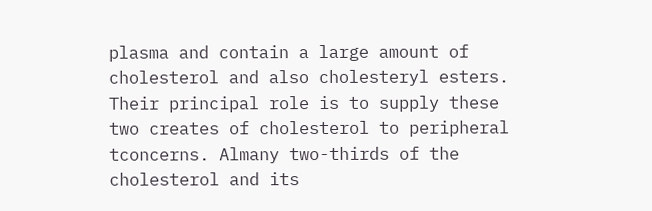plasma and contain a large amount of cholesterol and also cholesteryl esters. Their principal role is to supply these two creates of cholesterol to peripheral tconcerns. Almany two-thirds of the cholesterol and its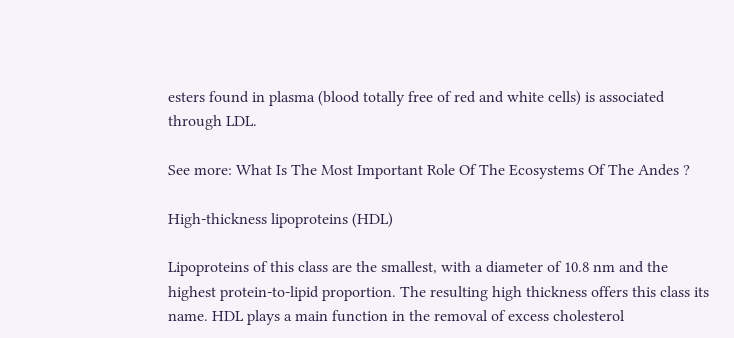esters found in plasma (blood totally free of red and white cells) is associated through LDL.

See more: What Is The Most Important Role Of The Ecosystems Of The Andes ?

High-thickness lipoproteins (HDL)

Lipoproteins of this class are the smallest, with a diameter of 10.8 nm and the highest protein-to-lipid proportion. The resulting high thickness offers this class its name. HDL plays a main function in the removal of excess cholesterol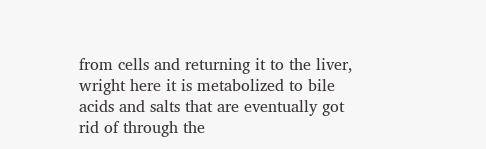from cells and returning it to the liver, wright here it is metabolized to bile acids and salts that are eventually got rid of through the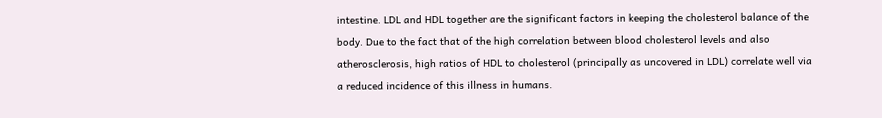intestine. LDL and HDL together are the significant factors in keeping the cholesterol balance of the body. Due to the fact that of the high correlation between blood cholesterol levels and also atherosclerosis, high ratios of HDL to cholesterol (principally as uncovered in LDL) correlate well via a reduced incidence of this illness in humans.